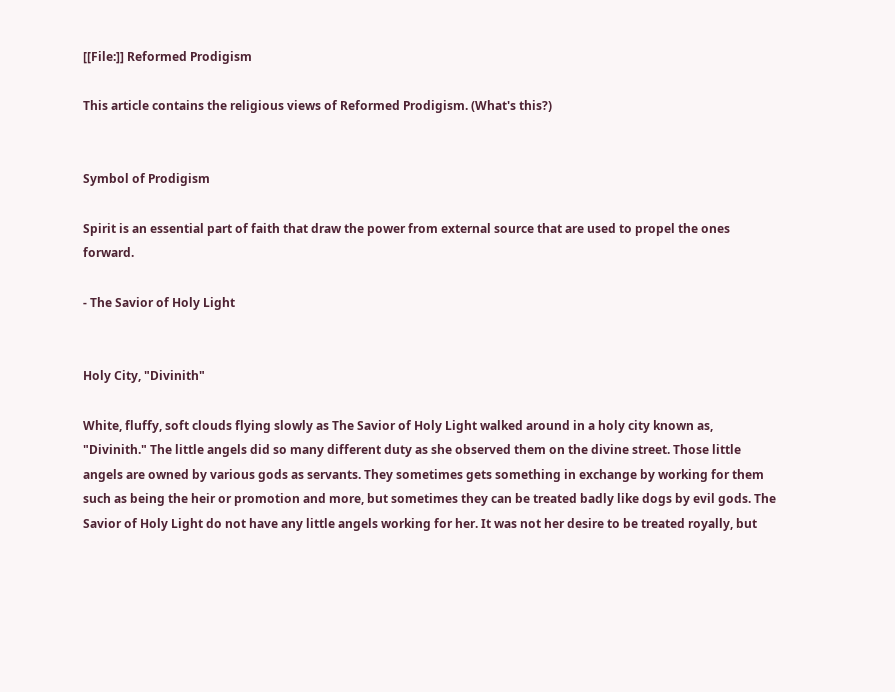[[File:]] Reformed Prodigism

This article contains the religious views of Reformed Prodigism. (What's this?)


Symbol of Prodigism

Spirit is an essential part of faith that draw the power from external source that are used to propel the ones forward.

- The Savior of Holy Light


Holy City, "Divinith"

White, fluffy, soft clouds flying slowly as The Savior of Holy Light walked around in a holy city known as, "Divinith." The little angels did so many different duty as she observed them on the divine street. Those little angels are owned by various gods as servants. They sometimes gets something in exchange by working for them such as being the heir or promotion and more, but sometimes they can be treated badly like dogs by evil gods. The Savior of Holy Light do not have any little angels working for her. It was not her desire to be treated royally, but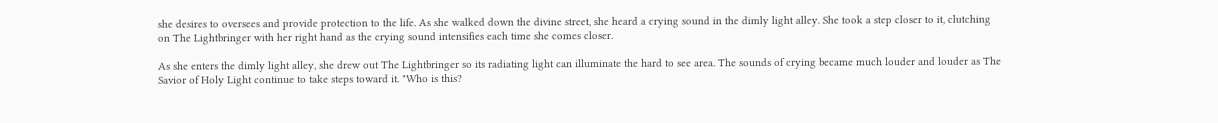she desires to oversees and provide protection to the life. As she walked down the divine street, she heard a crying sound in the dimly light alley. She took a step closer to it, clutching on The Lightbringer with her right hand as the crying sound intensifies each time she comes closer.

As she enters the dimly light alley, she drew out The Lightbringer so its radiating light can illuminate the hard to see area. The sounds of crying became much louder and louder as The Savior of Holy Light continue to take steps toward it. "Who is this?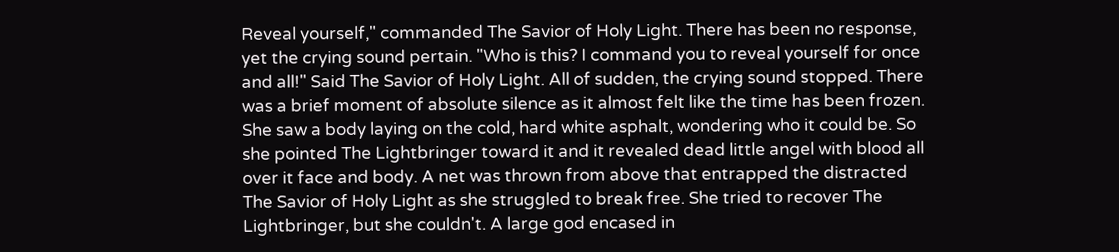Reveal yourself," commanded The Savior of Holy Light. There has been no response, yet the crying sound pertain. "Who is this? I command you to reveal yourself for once and all!" Said The Savior of Holy Light. All of sudden, the crying sound stopped. There was a brief moment of absolute silence as it almost felt like the time has been frozen. She saw a body laying on the cold, hard white asphalt, wondering who it could be. So she pointed The Lightbringer toward it and it revealed dead little angel with blood all over it face and body. A net was thrown from above that entrapped the distracted The Savior of Holy Light as she struggled to break free. She tried to recover The Lightbringer, but she couldn't. A large god encased in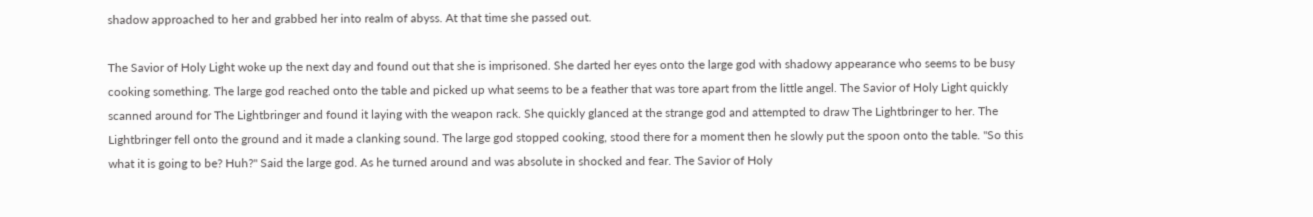shadow approached to her and grabbed her into realm of abyss. At that time she passed out.

The Savior of Holy Light woke up the next day and found out that she is imprisoned. She darted her eyes onto the large god with shadowy appearance who seems to be busy cooking something. The large god reached onto the table and picked up what seems to be a feather that was tore apart from the little angel. The Savior of Holy Light quickly scanned around for The Lightbringer and found it laying with the weapon rack. She quickly glanced at the strange god and attempted to draw The Lightbringer to her. The Lightbringer fell onto the ground and it made a clanking sound. The large god stopped cooking, stood there for a moment then he slowly put the spoon onto the table. "So this what it is going to be? Huh?" Said the large god. As he turned around and was absolute in shocked and fear. The Savior of Holy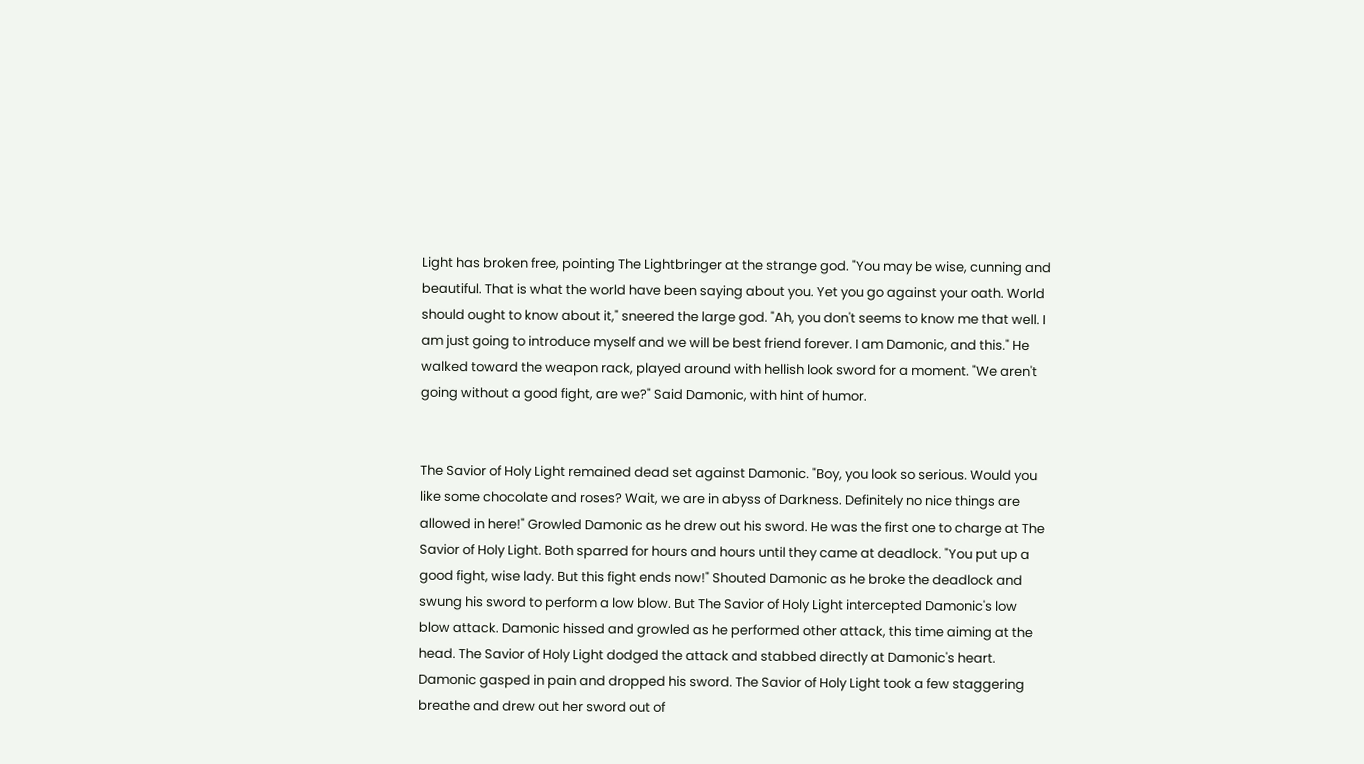Light has broken free, pointing The Lightbringer at the strange god. "You may be wise, cunning and beautiful. That is what the world have been saying about you. Yet you go against your oath. World should ought to know about it," sneered the large god. "Ah, you don't seems to know me that well. I am just going to introduce myself and we will be best friend forever. I am Damonic, and this." He walked toward the weapon rack, played around with hellish look sword for a moment. "We aren't going without a good fight, are we?" Said Damonic, with hint of humor.


The Savior of Holy Light remained dead set against Damonic. "Boy, you look so serious. Would you like some chocolate and roses? Wait, we are in abyss of Darkness. Definitely no nice things are allowed in here!" Growled Damonic as he drew out his sword. He was the first one to charge at The Savior of Holy Light. Both sparred for hours and hours until they came at deadlock. "You put up a good fight, wise lady. But this fight ends now!" Shouted Damonic as he broke the deadlock and swung his sword to perform a low blow. But The Savior of Holy Light intercepted Damonic's low blow attack. Damonic hissed and growled as he performed other attack, this time aiming at the head. The Savior of Holy Light dodged the attack and stabbed directly at Damonic's heart. Damonic gasped in pain and dropped his sword. The Savior of Holy Light took a few staggering breathe and drew out her sword out of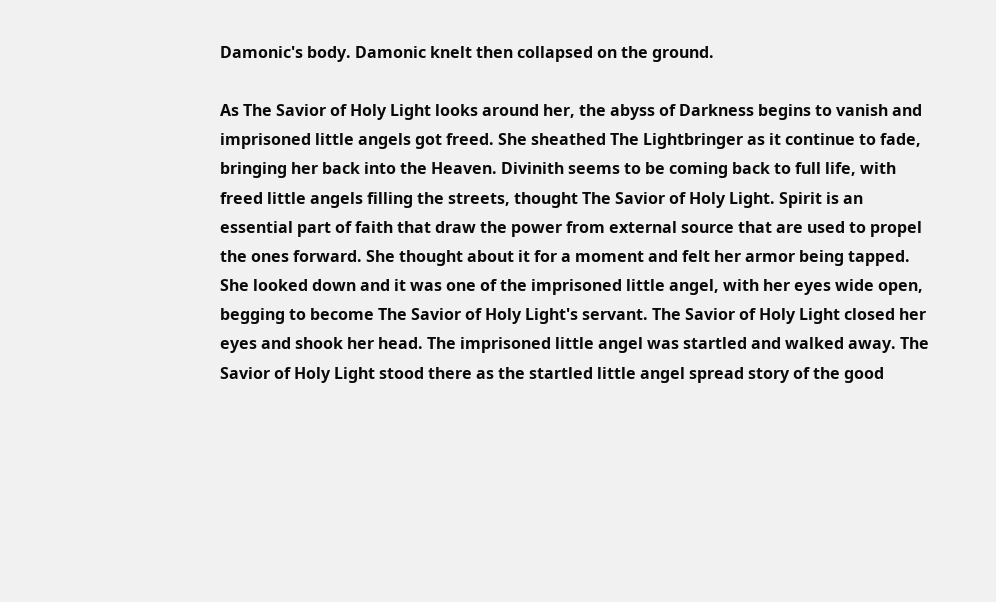Damonic's body. Damonic knelt then collapsed on the ground.

As The Savior of Holy Light looks around her, the abyss of Darkness begins to vanish and imprisoned little angels got freed. She sheathed The Lightbringer as it continue to fade, bringing her back into the Heaven. Divinith seems to be coming back to full life, with freed little angels filling the streets, thought The Savior of Holy Light. Spirit is an essential part of faith that draw the power from external source that are used to propel the ones forward. She thought about it for a moment and felt her armor being tapped. She looked down and it was one of the imprisoned little angel, with her eyes wide open, begging to become The Savior of Holy Light's servant. The Savior of Holy Light closed her eyes and shook her head. The imprisoned little angel was startled and walked away. The Savior of Holy Light stood there as the startled little angel spread story of the good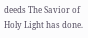deeds The Savior of Holy Light has done.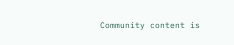Community content is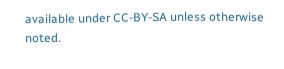available under CC-BY-SA unless otherwise noted.